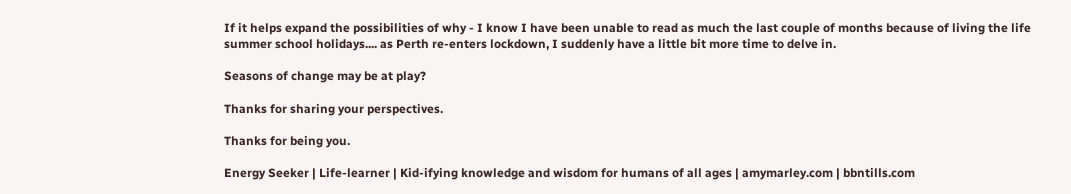If it helps expand the possibilities of why - I know I have been unable to read as much the last couple of months because of living the life summer school holidays.... as Perth re-enters lockdown, I suddenly have a little bit more time to delve in.

Seasons of change may be at play?

Thanks for sharing your perspectives.

Thanks for being you.

Energy Seeker | Life-learner | Kid-ifying knowledge and wisdom for humans of all ages | amymarley.com | bbntills.com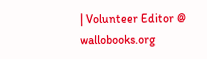| Volunteer Editor @ wallobooks.org